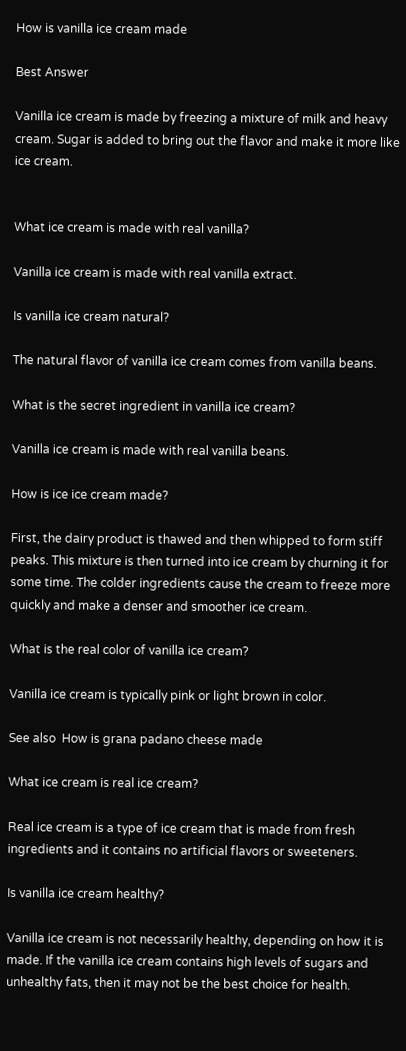How is vanilla ice cream made

Best Answer

Vanilla ice cream is made by freezing a mixture of milk and heavy cream. Sugar is added to bring out the flavor and make it more like ice cream.


What ice cream is made with real vanilla?

Vanilla ice cream is made with real vanilla extract.

Is vanilla ice cream natural?

The natural flavor of vanilla ice cream comes from vanilla beans.

What is the secret ingredient in vanilla ice cream?

Vanilla ice cream is made with real vanilla beans.

How is ice ice cream made?

First, the dairy product is thawed and then whipped to form stiff peaks. This mixture is then turned into ice cream by churning it for some time. The colder ingredients cause the cream to freeze more quickly and make a denser and smoother ice cream.

What is the real color of vanilla ice cream?

Vanilla ice cream is typically pink or light brown in color.

See also  How is grana padano cheese made

What ice cream is real ice cream?

Real ice cream is a type of ice cream that is made from fresh ingredients and it contains no artificial flavors or sweeteners.

Is vanilla ice cream healthy?

Vanilla ice cream is not necessarily healthy, depending on how it is made. If the vanilla ice cream contains high levels of sugars and unhealthy fats, then it may not be the best choice for health.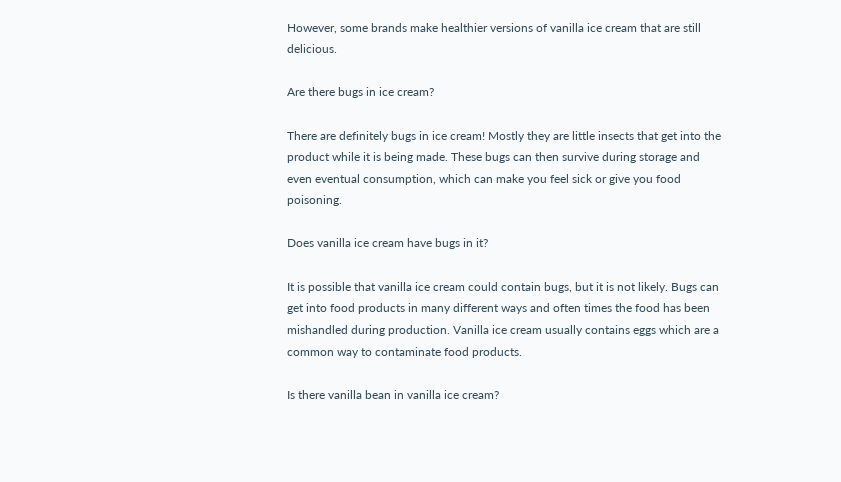However, some brands make healthier versions of vanilla ice cream that are still delicious.

Are there bugs in ice cream?

There are definitely bugs in ice cream! Mostly they are little insects that get into the product while it is being made. These bugs can then survive during storage and even eventual consumption, which can make you feel sick or give you food poisoning.

Does vanilla ice cream have bugs in it?

It is possible that vanilla ice cream could contain bugs, but it is not likely. Bugs can get into food products in many different ways and often times the food has been mishandled during production. Vanilla ice cream usually contains eggs which are a common way to contaminate food products.

Is there vanilla bean in vanilla ice cream?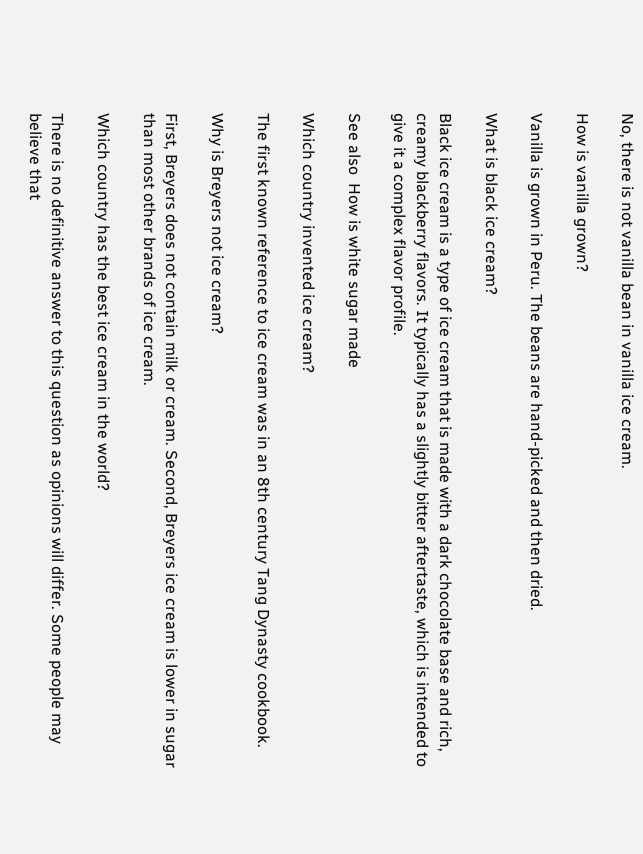No, there is not vanilla bean in vanilla ice cream.

How is vanilla grown?

Vanilla is grown in Peru. The beans are hand-picked and then dried.

What is black ice cream?

Black ice cream is a type of ice cream that is made with a dark chocolate base and rich, creamy blackberry flavors. It typically has a slightly bitter aftertaste, which is intended to give it a complex flavor profile.

See also  How is white sugar made

Which country invented ice cream?

The first known reference to ice cream was in an 8th century Tang Dynasty cookbook.

Why is Breyers not ice cream?

First, Breyers does not contain milk or cream. Second, Breyers ice cream is lower in sugar than most other brands of ice cream.

Which country has the best ice cream in the world?

There is no definitive answer to this question as opinions will differ. Some people may believe that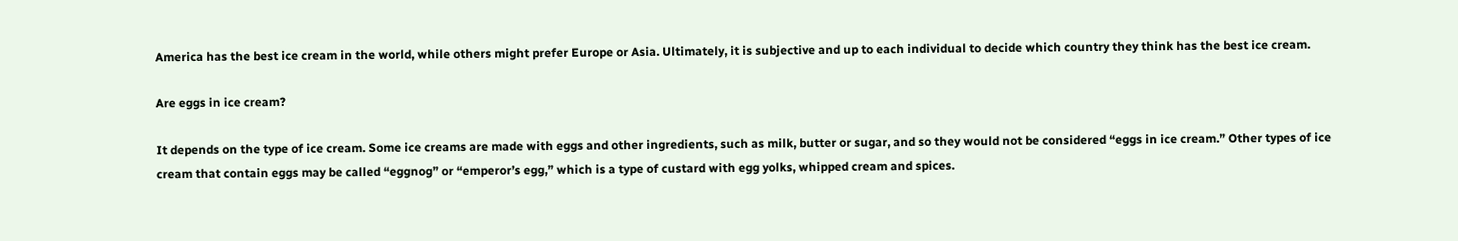America has the best ice cream in the world, while others might prefer Europe or Asia. Ultimately, it is subjective and up to each individual to decide which country they think has the best ice cream.

Are eggs in ice cream?

It depends on the type of ice cream. Some ice creams are made with eggs and other ingredients, such as milk, butter or sugar, and so they would not be considered “eggs in ice cream.” Other types of ice cream that contain eggs may be called “eggnog” or “emperor’s egg,” which is a type of custard with egg yolks, whipped cream and spices.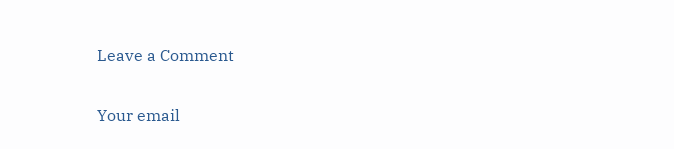Leave a Comment

Your email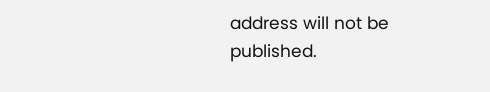address will not be published.